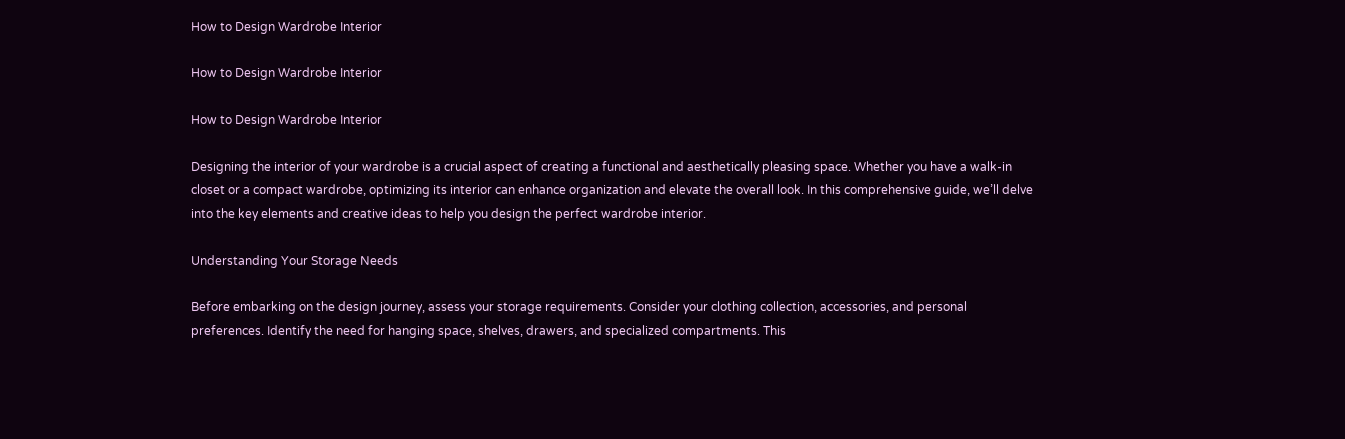How to Design Wardrobe Interior

How to Design Wardrobe Interior

How to Design Wardrobe Interior

Designing the interior of your wardrobe is a crucial aspect of creating a functional and aesthetically pleasing space. Whether you have a walk-in closet or a compact wardrobe, optimizing its interior can enhance organization and elevate the overall look. In this comprehensive guide, we’ll delve into the key elements and creative ideas to help you design the perfect wardrobe interior.

Understanding Your Storage Needs

Before embarking on the design journey, assess your storage requirements. Consider your clothing collection, accessories, and personal preferences. Identify the need for hanging space, shelves, drawers, and specialized compartments. This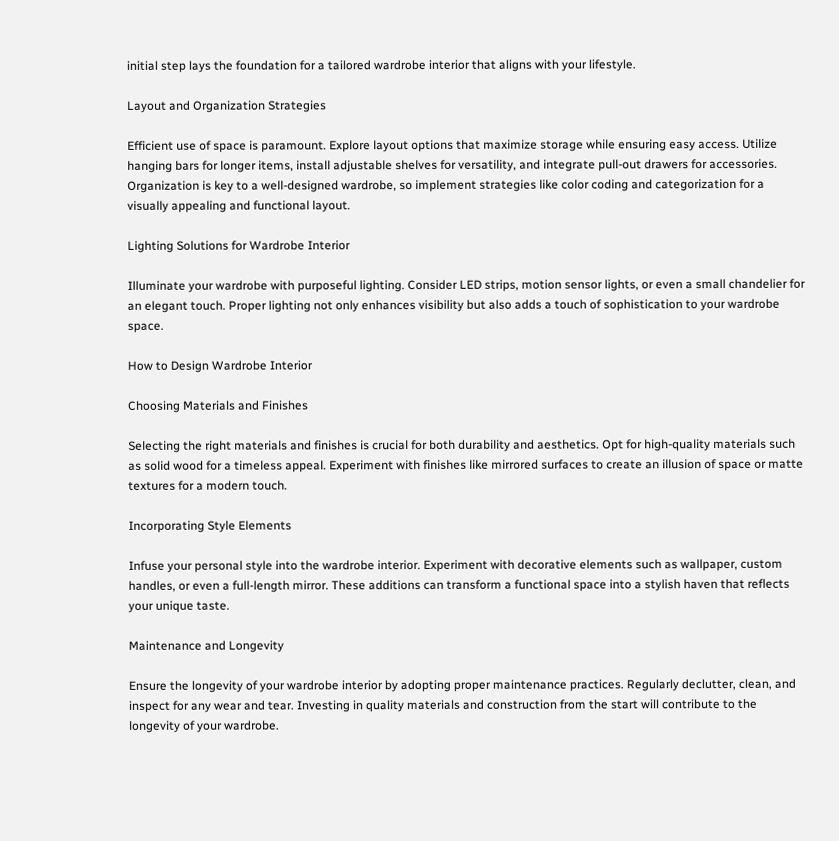initial step lays the foundation for a tailored wardrobe interior that aligns with your lifestyle.

Layout and Organization Strategies

Efficient use of space is paramount. Explore layout options that maximize storage while ensuring easy access. Utilize hanging bars for longer items, install adjustable shelves for versatility, and integrate pull-out drawers for accessories. Organization is key to a well-designed wardrobe, so implement strategies like color coding and categorization for a visually appealing and functional layout.

Lighting Solutions for Wardrobe Interior

Illuminate your wardrobe with purposeful lighting. Consider LED strips, motion sensor lights, or even a small chandelier for an elegant touch. Proper lighting not only enhances visibility but also adds a touch of sophistication to your wardrobe space.

How to Design Wardrobe Interior

Choosing Materials and Finishes

Selecting the right materials and finishes is crucial for both durability and aesthetics. Opt for high-quality materials such as solid wood for a timeless appeal. Experiment with finishes like mirrored surfaces to create an illusion of space or matte textures for a modern touch.

Incorporating Style Elements

Infuse your personal style into the wardrobe interior. Experiment with decorative elements such as wallpaper, custom handles, or even a full-length mirror. These additions can transform a functional space into a stylish haven that reflects your unique taste.

Maintenance and Longevity

Ensure the longevity of your wardrobe interior by adopting proper maintenance practices. Regularly declutter, clean, and inspect for any wear and tear. Investing in quality materials and construction from the start will contribute to the longevity of your wardrobe.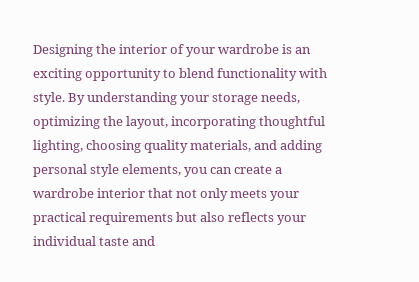Designing the interior of your wardrobe is an exciting opportunity to blend functionality with style. By understanding your storage needs, optimizing the layout, incorporating thoughtful lighting, choosing quality materials, and adding personal style elements, you can create a wardrobe interior that not only meets your practical requirements but also reflects your individual taste and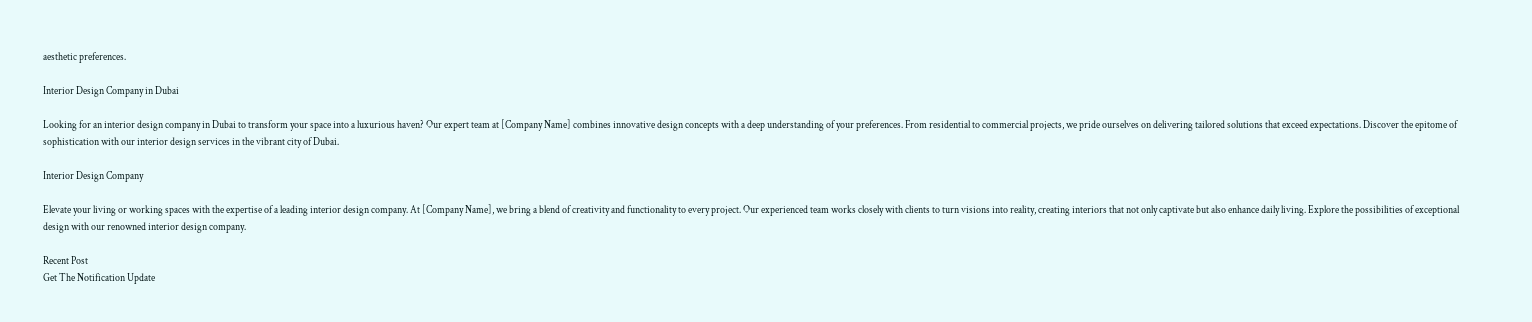aesthetic preferences.

Interior Design Company in Dubai

Looking for an interior design company in Dubai to transform your space into a luxurious haven? Our expert team at [Company Name] combines innovative design concepts with a deep understanding of your preferences. From residential to commercial projects, we pride ourselves on delivering tailored solutions that exceed expectations. Discover the epitome of sophistication with our interior design services in the vibrant city of Dubai.

Interior Design Company

Elevate your living or working spaces with the expertise of a leading interior design company. At [Company Name], we bring a blend of creativity and functionality to every project. Our experienced team works closely with clients to turn visions into reality, creating interiors that not only captivate but also enhance daily living. Explore the possibilities of exceptional design with our renowned interior design company.

Recent Post
Get The Notification Update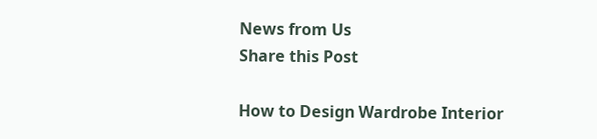News from Us
Share this Post

How to Design Wardrobe Interior